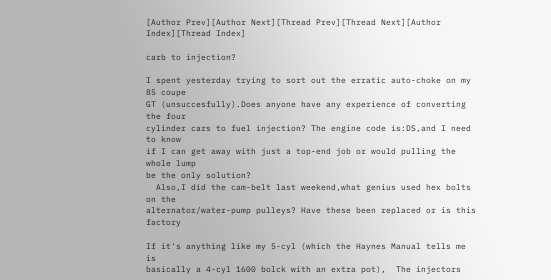[Author Prev][Author Next][Thread Prev][Thread Next][Author Index][Thread Index]

carb to injection?

I spent yesterday trying to sort out the erratic auto-choke on my 85 coupe
GT (unsuccesfully).Does anyone have any experience of converting the four
cylinder cars to fuel injection? The engine code is:DS,and I need to know
if I can get away with just a top-end job or would pulling the whole lump
be the only solution?
  Also,I did the cam-belt last weekend,what genius used hex bolts on the
alternator/water-pump pulleys? Have these been replaced or is this factory

If it's anything like my 5-cyl (which the Haynes Manual tells me is
basically a 4-cyl 1600 bolck with an extra pot),  The injectors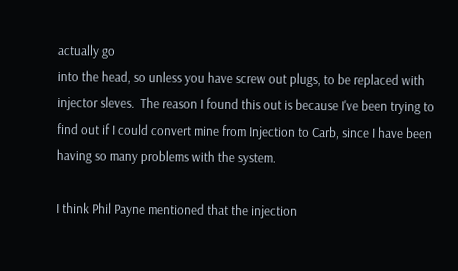actually go
into the head, so unless you have screw out plugs, to be replaced with
injector sleves.  The reason I found this out is because I've been trying to
find out if I could convert mine from Injection to Carb, since I have been
having so many problems with the system.

I think Phil Payne mentioned that the injection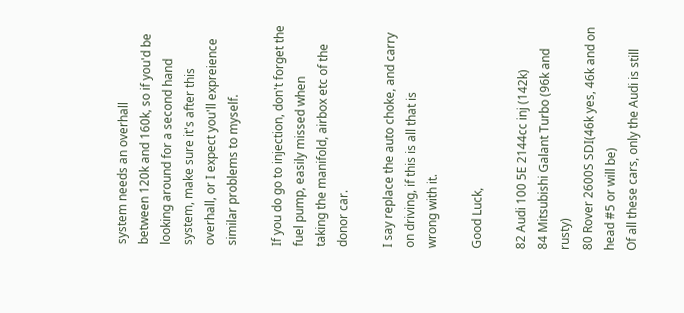system needs an overhall
between 120k and 160k, so if you'd be looking around for a second hand
system, make sure it's after this overhall, or I expect you'll expreience
similar problems to myself.

If you do go to injection, don't forget the fuel pump, easily missed when
taking the manifold, airbox etc of the donor car.

I say replace the auto choke, and carry on driving, if this is all that is
wrong with it.

Good Luck,

82 Audi 100 5E 2144cc inj (142k)
84 Mitsubishi Galant Turbo (96k and rusty)
80 Rover 2600S SDI(46k yes, 46k and on head #5 or will be)
Of all these cars, only the Audi is still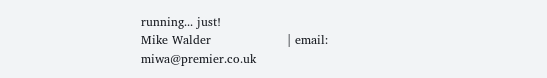running... just!
Mike Walder                   | email:   miwa@premier.co.uk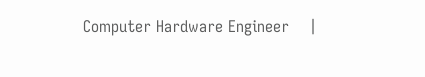Computer Hardware Engineer    |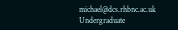michael@dcs.rhbnc.ac.uk
Undergraduate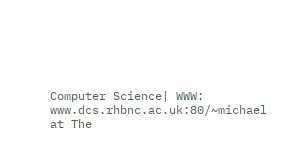Computer Science| WWW:     www.dcs.rhbnc.ac.uk:80/~michael
at The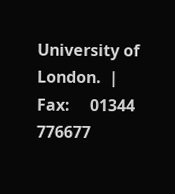University of London.  | Fax:     01344 776677